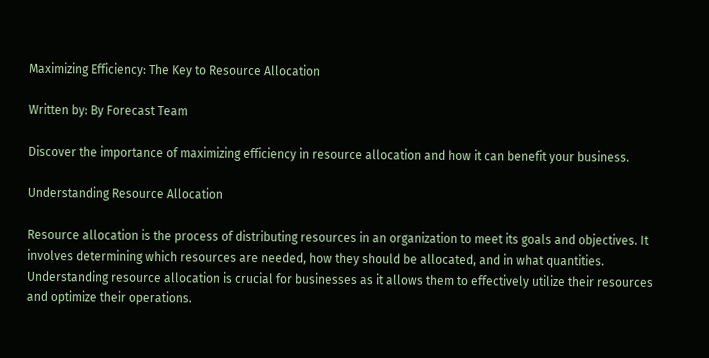Maximizing Efficiency: The Key to Resource Allocation

Written by: By Forecast Team

Discover the importance of maximizing efficiency in resource allocation and how it can benefit your business.

Understanding Resource Allocation

Resource allocation is the process of distributing resources in an organization to meet its goals and objectives. It involves determining which resources are needed, how they should be allocated, and in what quantities. Understanding resource allocation is crucial for businesses as it allows them to effectively utilize their resources and optimize their operations.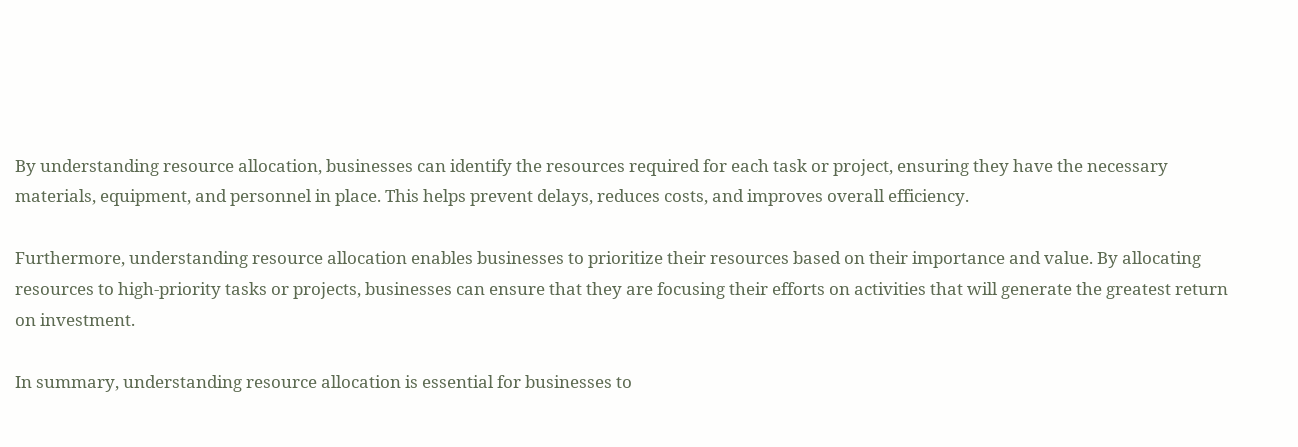By understanding resource allocation, businesses can identify the resources required for each task or project, ensuring they have the necessary materials, equipment, and personnel in place. This helps prevent delays, reduces costs, and improves overall efficiency.

Furthermore, understanding resource allocation enables businesses to prioritize their resources based on their importance and value. By allocating resources to high-priority tasks or projects, businesses can ensure that they are focusing their efforts on activities that will generate the greatest return on investment.

In summary, understanding resource allocation is essential for businesses to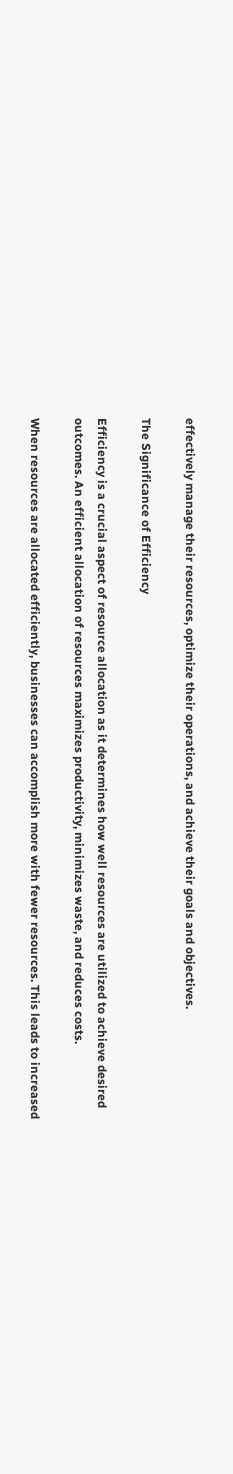effectively manage their resources, optimize their operations, and achieve their goals and objectives.

The Significance of Efficiency

Efficiency is a crucial aspect of resource allocation as it determines how well resources are utilized to achieve desired outcomes. An efficient allocation of resources maximizes productivity, minimizes waste, and reduces costs.

When resources are allocated efficiently, businesses can accomplish more with fewer resources. This leads to increased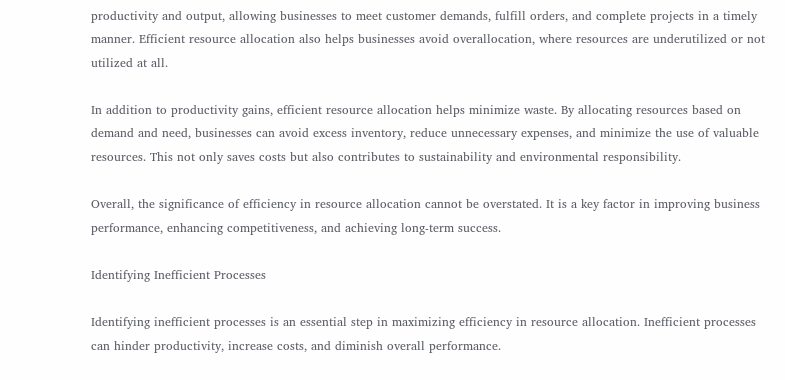productivity and output, allowing businesses to meet customer demands, fulfill orders, and complete projects in a timely manner. Efficient resource allocation also helps businesses avoid overallocation, where resources are underutilized or not utilized at all.

In addition to productivity gains, efficient resource allocation helps minimize waste. By allocating resources based on demand and need, businesses can avoid excess inventory, reduce unnecessary expenses, and minimize the use of valuable resources. This not only saves costs but also contributes to sustainability and environmental responsibility.

Overall, the significance of efficiency in resource allocation cannot be overstated. It is a key factor in improving business performance, enhancing competitiveness, and achieving long-term success.

Identifying Inefficient Processes

Identifying inefficient processes is an essential step in maximizing efficiency in resource allocation. Inefficient processes can hinder productivity, increase costs, and diminish overall performance.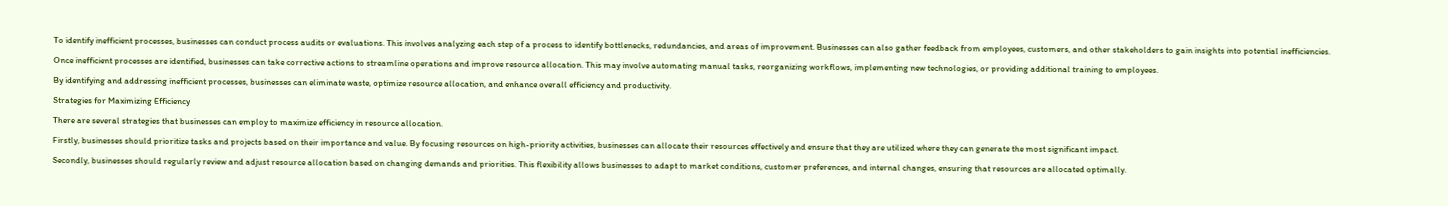To identify inefficient processes, businesses can conduct process audits or evaluations. This involves analyzing each step of a process to identify bottlenecks, redundancies, and areas of improvement. Businesses can also gather feedback from employees, customers, and other stakeholders to gain insights into potential inefficiencies.

Once inefficient processes are identified, businesses can take corrective actions to streamline operations and improve resource allocation. This may involve automating manual tasks, reorganizing workflows, implementing new technologies, or providing additional training to employees.

By identifying and addressing inefficient processes, businesses can eliminate waste, optimize resource allocation, and enhance overall efficiency and productivity.

Strategies for Maximizing Efficiency

There are several strategies that businesses can employ to maximize efficiency in resource allocation.

Firstly, businesses should prioritize tasks and projects based on their importance and value. By focusing resources on high-priority activities, businesses can allocate their resources effectively and ensure that they are utilized where they can generate the most significant impact.

Secondly, businesses should regularly review and adjust resource allocation based on changing demands and priorities. This flexibility allows businesses to adapt to market conditions, customer preferences, and internal changes, ensuring that resources are allocated optimally.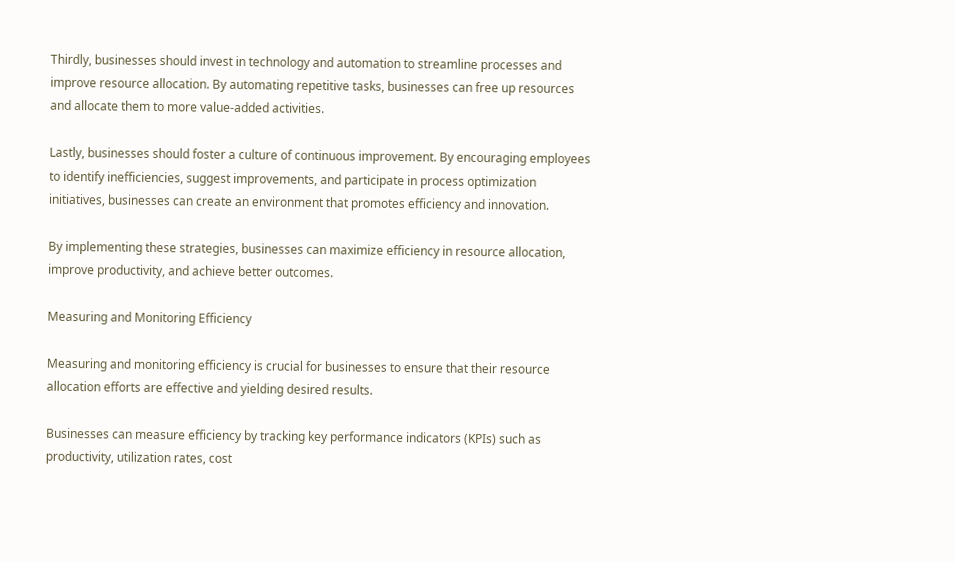Thirdly, businesses should invest in technology and automation to streamline processes and improve resource allocation. By automating repetitive tasks, businesses can free up resources and allocate them to more value-added activities.

Lastly, businesses should foster a culture of continuous improvement. By encouraging employees to identify inefficiencies, suggest improvements, and participate in process optimization initiatives, businesses can create an environment that promotes efficiency and innovation.

By implementing these strategies, businesses can maximize efficiency in resource allocation, improve productivity, and achieve better outcomes.

Measuring and Monitoring Efficiency

Measuring and monitoring efficiency is crucial for businesses to ensure that their resource allocation efforts are effective and yielding desired results.

Businesses can measure efficiency by tracking key performance indicators (KPIs) such as productivity, utilization rates, cost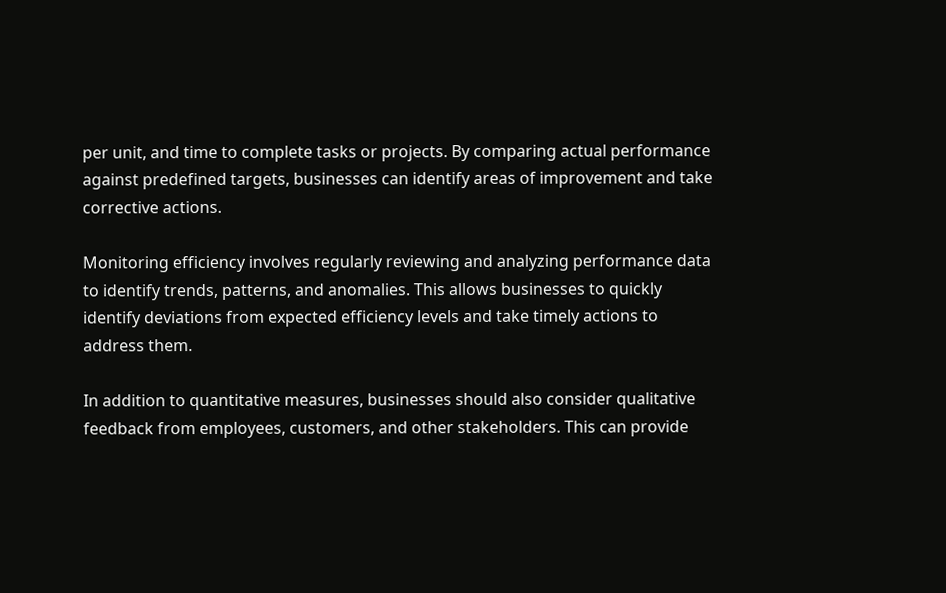per unit, and time to complete tasks or projects. By comparing actual performance against predefined targets, businesses can identify areas of improvement and take corrective actions.

Monitoring efficiency involves regularly reviewing and analyzing performance data to identify trends, patterns, and anomalies. This allows businesses to quickly identify deviations from expected efficiency levels and take timely actions to address them.

In addition to quantitative measures, businesses should also consider qualitative feedback from employees, customers, and other stakeholders. This can provide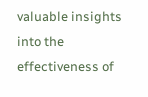valuable insights into the effectiveness of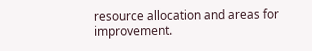resource allocation and areas for improvement.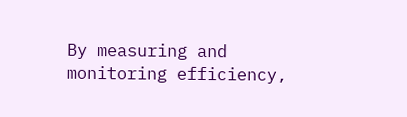By measuring and monitoring efficiency,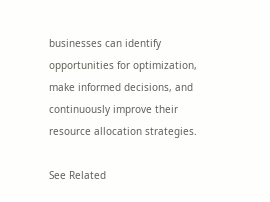businesses can identify opportunities for optimization, make informed decisions, and continuously improve their resource allocation strategies.

See Related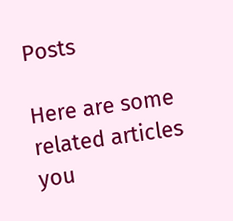Posts

Here are some related articles you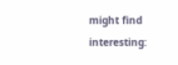might find interesting: